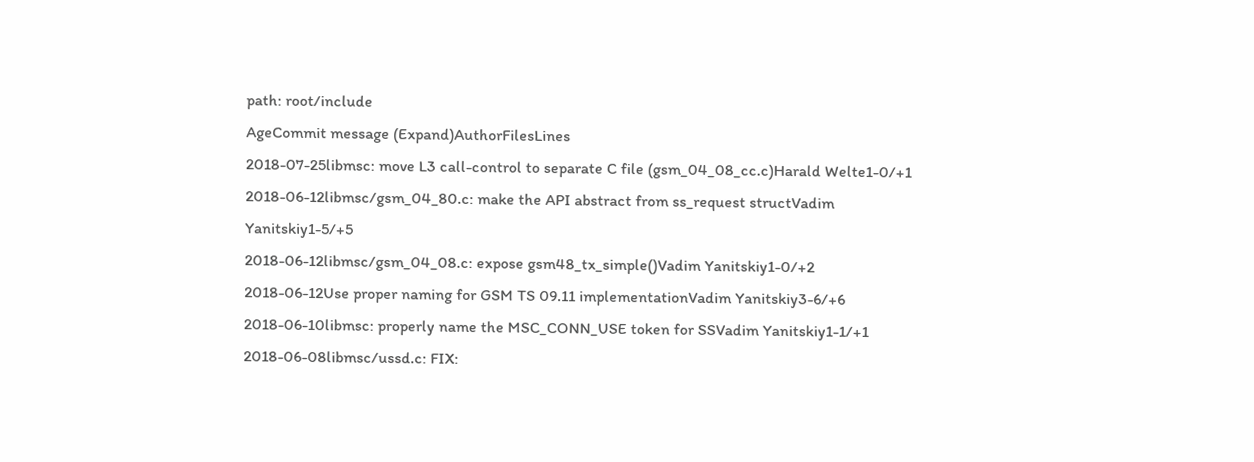path: root/include
AgeCommit message (Expand)AuthorFilesLines
2018-07-25libmsc: move L3 call-control to separate C file (gsm_04_08_cc.c)Harald Welte1-0/+1
2018-06-12libmsc/gsm_04_80.c: make the API abstract from ss_request structVadim Yanitskiy1-5/+5
2018-06-12libmsc/gsm_04_08.c: expose gsm48_tx_simple()Vadim Yanitskiy1-0/+2
2018-06-12Use proper naming for GSM TS 09.11 implementationVadim Yanitskiy3-6/+6
2018-06-10libmsc: properly name the MSC_CONN_USE token for SSVadim Yanitskiy1-1/+1
2018-06-08libmsc/ussd.c: FIX: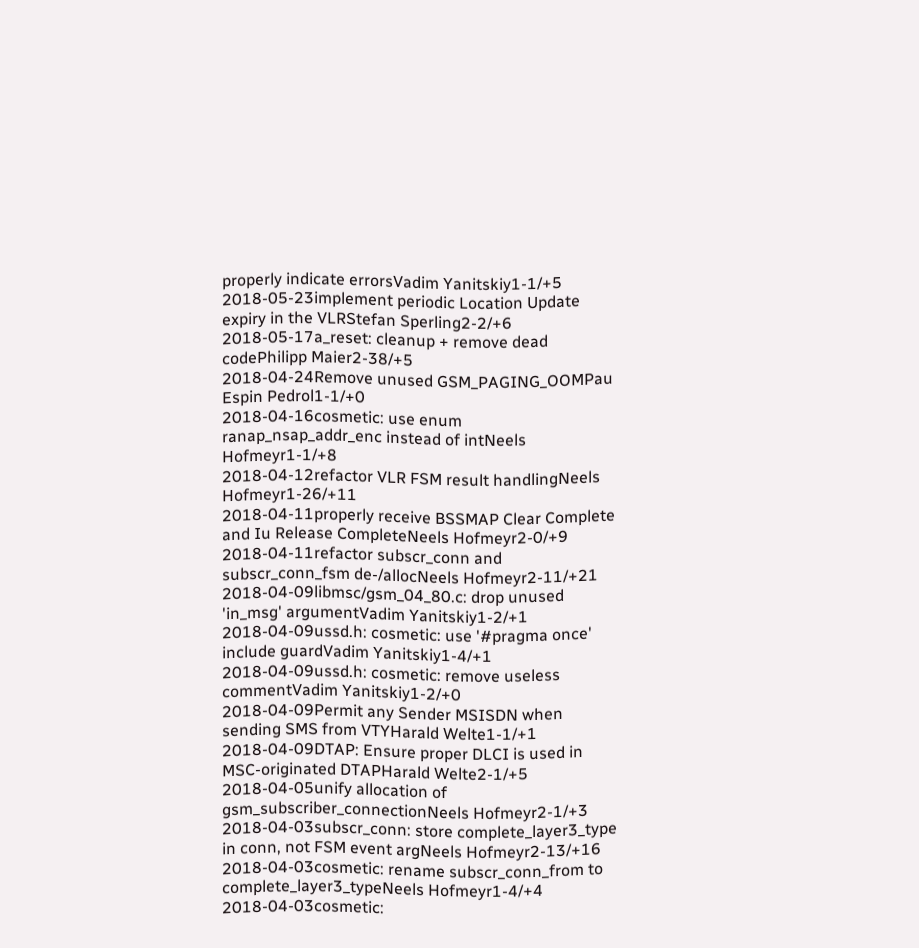properly indicate errorsVadim Yanitskiy1-1/+5
2018-05-23implement periodic Location Update expiry in the VLRStefan Sperling2-2/+6
2018-05-17a_reset: cleanup + remove dead codePhilipp Maier2-38/+5
2018-04-24Remove unused GSM_PAGING_OOMPau Espin Pedrol1-1/+0
2018-04-16cosmetic: use enum ranap_nsap_addr_enc instead of intNeels Hofmeyr1-1/+8
2018-04-12refactor VLR FSM result handlingNeels Hofmeyr1-26/+11
2018-04-11properly receive BSSMAP Clear Complete and Iu Release CompleteNeels Hofmeyr2-0/+9
2018-04-11refactor subscr_conn and subscr_conn_fsm de-/allocNeels Hofmeyr2-11/+21
2018-04-09libmsc/gsm_04_80.c: drop unused 'in_msg' argumentVadim Yanitskiy1-2/+1
2018-04-09ussd.h: cosmetic: use '#pragma once' include guardVadim Yanitskiy1-4/+1
2018-04-09ussd.h: cosmetic: remove useless commentVadim Yanitskiy1-2/+0
2018-04-09Permit any Sender MSISDN when sending SMS from VTYHarald Welte1-1/+1
2018-04-09DTAP: Ensure proper DLCI is used in MSC-originated DTAPHarald Welte2-1/+5
2018-04-05unify allocation of gsm_subscriber_connectionNeels Hofmeyr2-1/+3
2018-04-03subscr_conn: store complete_layer3_type in conn, not FSM event argNeels Hofmeyr2-13/+16
2018-04-03cosmetic: rename subscr_conn_from to complete_layer3_typeNeels Hofmeyr1-4/+4
2018-04-03cosmetic: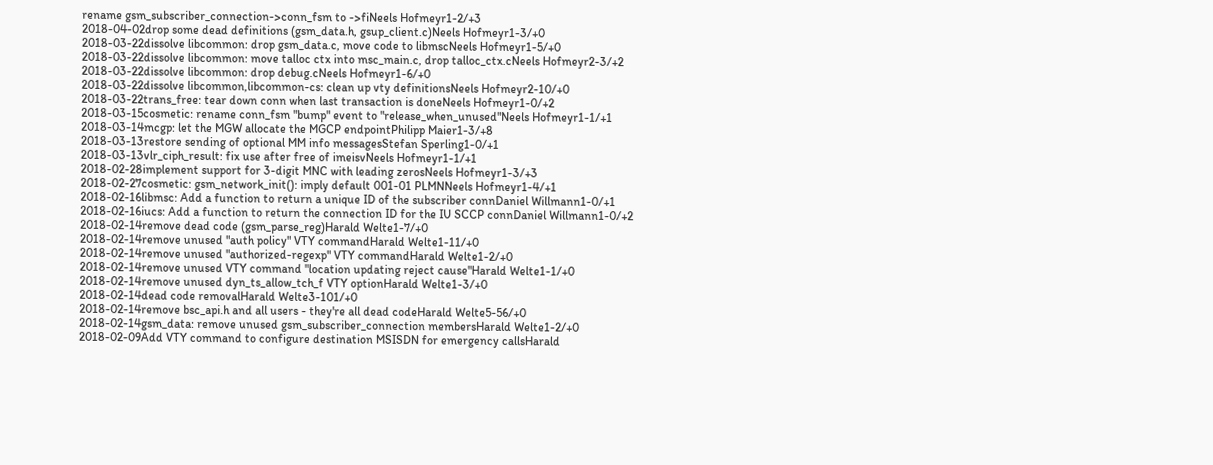rename gsm_subscriber_connection->conn_fsm to ->fiNeels Hofmeyr1-2/+3
2018-04-02drop some dead definitions (gsm_data.h, gsup_client.c)Neels Hofmeyr1-3/+0
2018-03-22dissolve libcommon: drop gsm_data.c, move code to libmscNeels Hofmeyr1-5/+0
2018-03-22dissolve libcommon: move talloc ctx into msc_main.c, drop talloc_ctx.cNeels Hofmeyr2-3/+2
2018-03-22dissolve libcommon: drop debug.cNeels Hofmeyr1-6/+0
2018-03-22dissolve libcommon,libcommon-cs: clean up vty definitionsNeels Hofmeyr2-10/+0
2018-03-22trans_free: tear down conn when last transaction is doneNeels Hofmeyr1-0/+2
2018-03-15cosmetic: rename conn_fsm "bump" event to "release_when_unused"Neels Hofmeyr1-1/+1
2018-03-14mcgp: let the MGW allocate the MGCP endpointPhilipp Maier1-3/+8
2018-03-13restore sending of optional MM info messagesStefan Sperling1-0/+1
2018-03-13vlr_ciph_result: fix use after free of imeisvNeels Hofmeyr1-1/+1
2018-02-28implement support for 3-digit MNC with leading zerosNeels Hofmeyr1-3/+3
2018-02-27cosmetic: gsm_network_init(): imply default 001-01 PLMNNeels Hofmeyr1-4/+1
2018-02-16libmsc: Add a function to return a unique ID of the subscriber connDaniel Willmann1-0/+1
2018-02-16iucs: Add a function to return the connection ID for the IU SCCP connDaniel Willmann1-0/+2
2018-02-14remove dead code (gsm_parse_reg)Harald Welte1-7/+0
2018-02-14remove unused "auth policy" VTY commandHarald Welte1-11/+0
2018-02-14remove unused "authorized-regexp" VTY commandHarald Welte1-2/+0
2018-02-14remove unused VTY command "location updating reject cause"Harald Welte1-1/+0
2018-02-14remove unused dyn_ts_allow_tch_f VTY optionHarald Welte1-3/+0
2018-02-14dead code removalHarald Welte3-101/+0
2018-02-14remove bsc_api.h and all users - they're all dead codeHarald Welte5-56/+0
2018-02-14gsm_data: remove unused gsm_subscriber_connection membersHarald Welte1-2/+0
2018-02-09Add VTY command to configure destination MSISDN for emergency callsHarald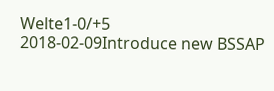Welte1-0/+5
2018-02-09Introduce new BSSAP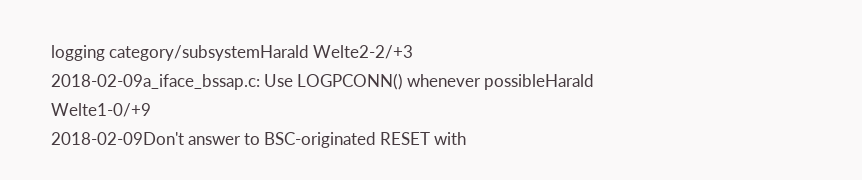logging category/subsystemHarald Welte2-2/+3
2018-02-09a_iface_bssap.c: Use LOGPCONN() whenever possibleHarald Welte1-0/+9
2018-02-09Don't answer to BSC-originated RESET with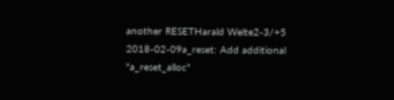another RESETHarald Welte2-3/+5
2018-02-09a_reset: Add additional "a_reset_alloc"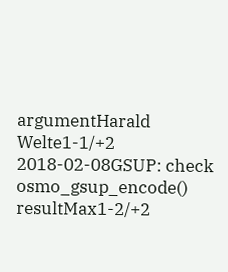argumentHarald Welte1-1/+2
2018-02-08GSUP: check osmo_gsup_encode() resultMax1-2/+2